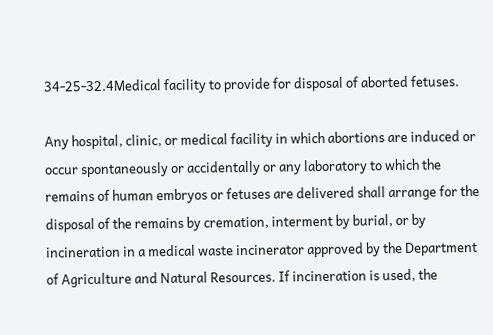34-25-32.4Medical facility to provide for disposal of aborted fetuses.

Any hospital, clinic, or medical facility in which abortions are induced or occur spontaneously or accidentally or any laboratory to which the remains of human embryos or fetuses are delivered shall arrange for the disposal of the remains by cremation, interment by burial, or by incineration in a medical waste incinerator approved by the Department of Agriculture and Natural Resources. If incineration is used, the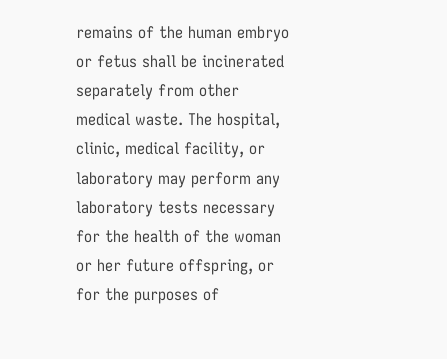remains of the human embryo or fetus shall be incinerated separately from other medical waste. The hospital, clinic, medical facility, or laboratory may perform any laboratory tests necessary for the health of the woman or her future offspring, or for the purposes of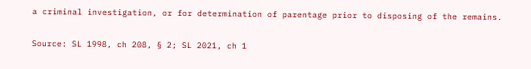a criminal investigation, or for determination of parentage prior to disposing of the remains.

Source: SL 1998, ch 208, § 2; SL 2021, ch 1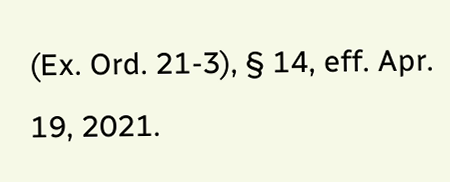(Ex. Ord. 21-3), § 14, eff. Apr. 19, 2021.